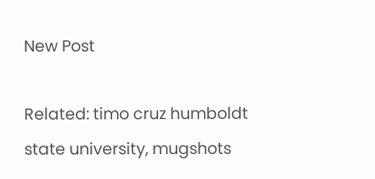New Post

Related: timo cruz humboldt state university, mugshots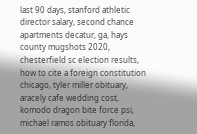last 90 days, stanford athletic director salary, second chance apartments decatur, ga, hays county mugshots 2020, chesterfield sc election results, how to cite a foreign constitution chicago, tyler miller obituary, aracely cafe wedding cost, komodo dragon bite force psi, michael ramos obituary florida,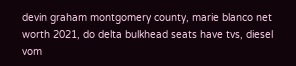devin graham montgomery county, marie blanco net worth 2021, do delta bulkhead seats have tvs, diesel vom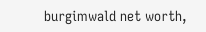burgimwald net worth,